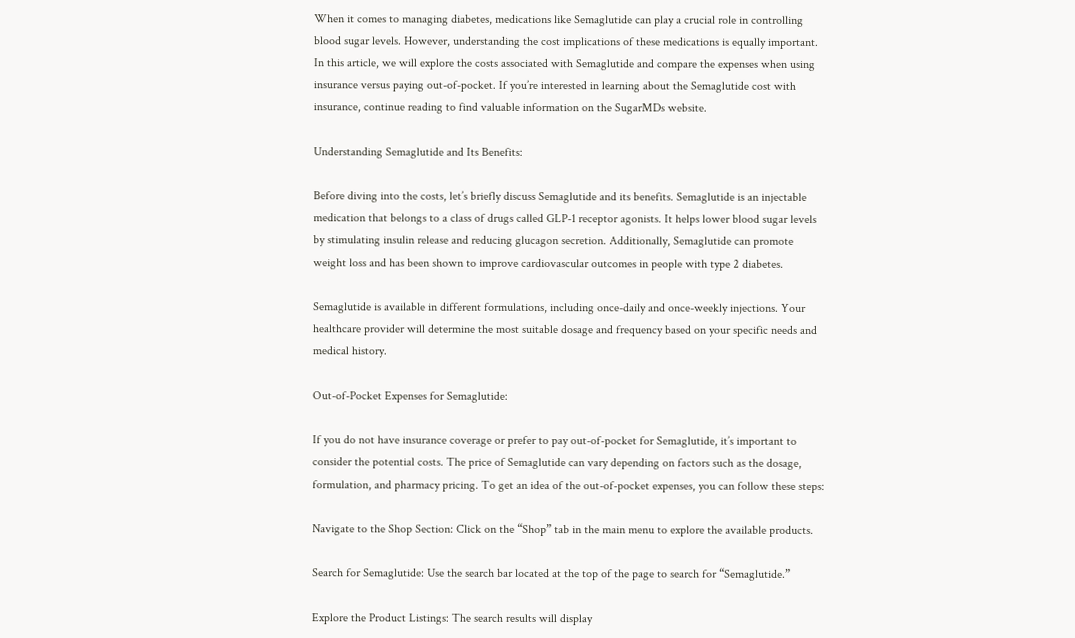When it comes to managing diabetes, medications like Semaglutide can play a crucial role in controlling blood sugar levels. However, understanding the cost implications of these medications is equally important. In this article, we will explore the costs associated with Semaglutide and compare the expenses when using insurance versus paying out-of-pocket. If you’re interested in learning about the Semaglutide cost with insurance, continue reading to find valuable information on the SugarMDs website.

Understanding Semaglutide and Its Benefits:

Before diving into the costs, let’s briefly discuss Semaglutide and its benefits. Semaglutide is an injectable medication that belongs to a class of drugs called GLP-1 receptor agonists. It helps lower blood sugar levels by stimulating insulin release and reducing glucagon secretion. Additionally, Semaglutide can promote weight loss and has been shown to improve cardiovascular outcomes in people with type 2 diabetes.

Semaglutide is available in different formulations, including once-daily and once-weekly injections. Your healthcare provider will determine the most suitable dosage and frequency based on your specific needs and medical history.

Out-of-Pocket Expenses for Semaglutide:

If you do not have insurance coverage or prefer to pay out-of-pocket for Semaglutide, it’s important to consider the potential costs. The price of Semaglutide can vary depending on factors such as the dosage, formulation, and pharmacy pricing. To get an idea of the out-of-pocket expenses, you can follow these steps:

Navigate to the Shop Section: Click on the “Shop” tab in the main menu to explore the available products.

Search for Semaglutide: Use the search bar located at the top of the page to search for “Semaglutide.”

Explore the Product Listings: The search results will display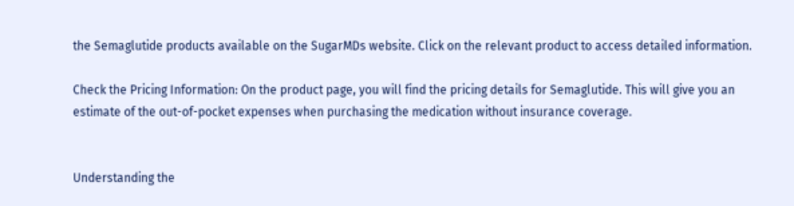the Semaglutide products available on the SugarMDs website. Click on the relevant product to access detailed information.

Check the Pricing Information: On the product page, you will find the pricing details for Semaglutide. This will give you an estimate of the out-of-pocket expenses when purchasing the medication without insurance coverage.


Understanding the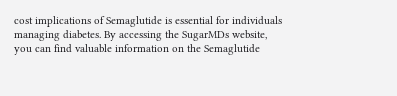cost implications of Semaglutide is essential for individuals managing diabetes. By accessing the SugarMDs website, you can find valuable information on the Semaglutide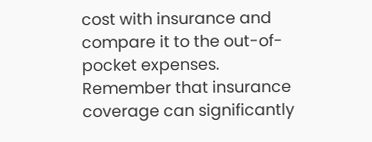cost with insurance and compare it to the out-of-pocket expenses. Remember that insurance coverage can significantly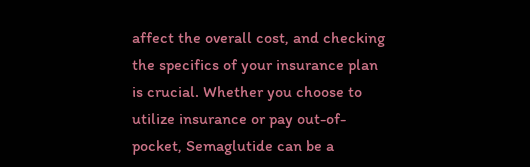affect the overall cost, and checking the specifics of your insurance plan is crucial. Whether you choose to utilize insurance or pay out-of-pocket, Semaglutide can be a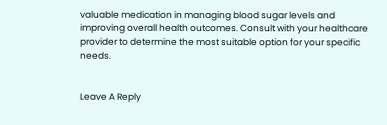valuable medication in managing blood sugar levels and improving overall health outcomes. Consult with your healthcare provider to determine the most suitable option for your specific needs.


Leave A Reply